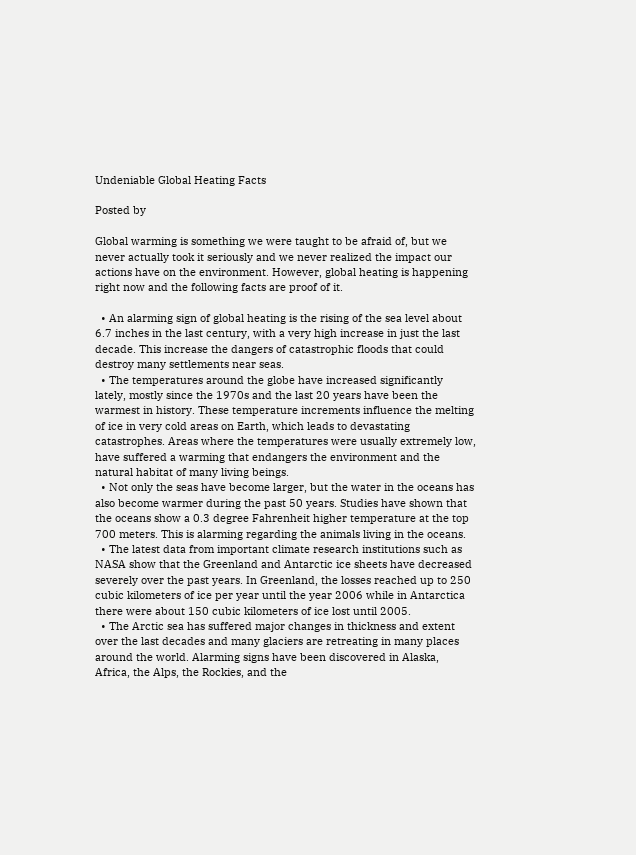Undeniable Global Heating Facts

Posted by

Global warming is something we were taught to be afraid of, but we never actually took it seriously and we never realized the impact our actions have on the environment. However, global heating is happening right now and the following facts are proof of it.

  • An alarming sign of global heating is the rising of the sea level about 6.7 inches in the last century, with a very high increase in just the last decade. This increase the dangers of catastrophic floods that could destroy many settlements near seas.
  • The temperatures around the globe have increased significantly lately, mostly since the 1970s and the last 20 years have been the warmest in history. These temperature increments influence the melting of ice in very cold areas on Earth, which leads to devastating catastrophes. Areas where the temperatures were usually extremely low, have suffered a warming that endangers the environment and the natural habitat of many living beings.
  • Not only the seas have become larger, but the water in the oceans has also become warmer during the past 50 years. Studies have shown that the oceans show a 0.3 degree Fahrenheit higher temperature at the top 700 meters. This is alarming regarding the animals living in the oceans.
  • The latest data from important climate research institutions such as NASA show that the Greenland and Antarctic ice sheets have decreased severely over the past years. In Greenland, the losses reached up to 250 cubic kilometers of ice per year until the year 2006 while in Antarctica there were about 150 cubic kilometers of ice lost until 2005.
  • The Arctic sea has suffered major changes in thickness and extent over the last decades and many glaciers are retreating in many places around the world. Alarming signs have been discovered in Alaska, Africa, the Alps, the Rockies, and the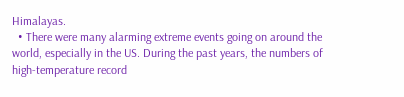Himalayas.
  • There were many alarming extreme events going on around the world, especially in the US. During the past years, the numbers of high-temperature record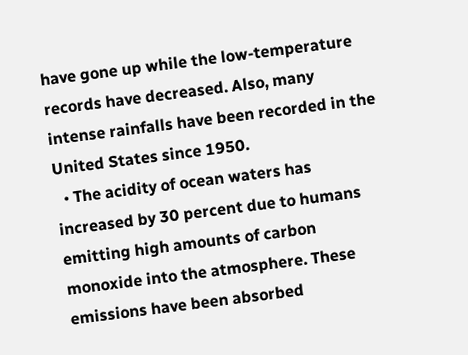have gone up while the low-temperature records have decreased. Also, many intense rainfalls have been recorded in the United States since 1950.
  • The acidity of ocean waters has increased by 30 percent due to humans emitting high amounts of carbon monoxide into the atmosphere. These emissions have been absorbed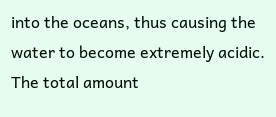into the oceans, thus causing the water to become extremely acidic. The total amount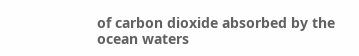of carbon dioxide absorbed by the ocean waters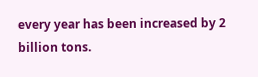every year has been increased by 2 billion tons.